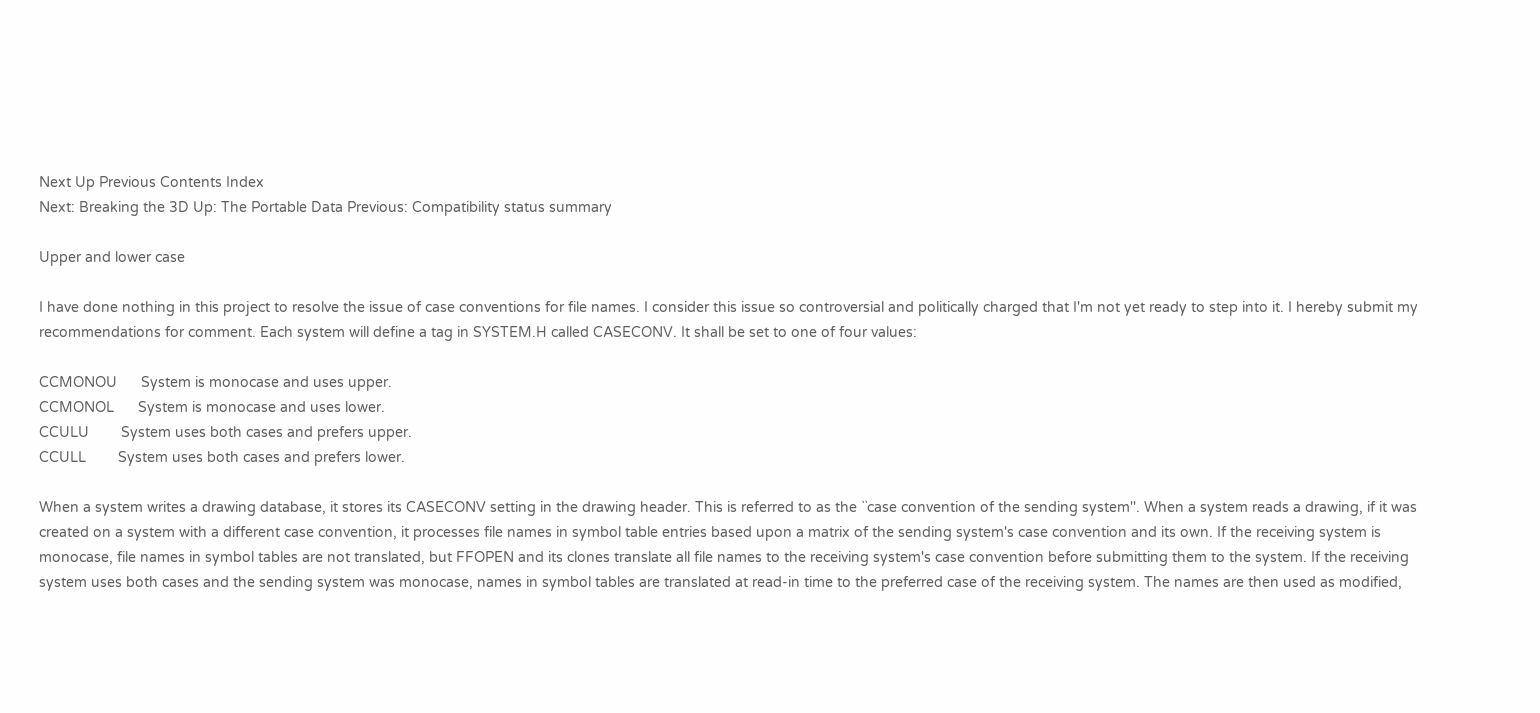Next Up Previous Contents Index
Next: Breaking the 3D Up: The Portable Data Previous: Compatibility status summary

Upper and lower case

I have done nothing in this project to resolve the issue of case conventions for file names. I consider this issue so controversial and politically charged that I'm not yet ready to step into it. I hereby submit my recommendations for comment. Each system will define a tag in SYSTEM.H called CASECONV. It shall be set to one of four values:

CCMONOU      System is monocase and uses upper.
CCMONOL      System is monocase and uses lower.
CCULU        System uses both cases and prefers upper.
CCULL        System uses both cases and prefers lower.

When a system writes a drawing database, it stores its CASECONV setting in the drawing header. This is referred to as the ``case convention of the sending system''. When a system reads a drawing, if it was created on a system with a different case convention, it processes file names in symbol table entries based upon a matrix of the sending system's case convention and its own. If the receiving system is monocase, file names in symbol tables are not translated, but FFOPEN and its clones translate all file names to the receiving system's case convention before submitting them to the system. If the receiving system uses both cases and the sending system was monocase, names in symbol tables are translated at read-in time to the preferred case of the receiving system. The names are then used as modified,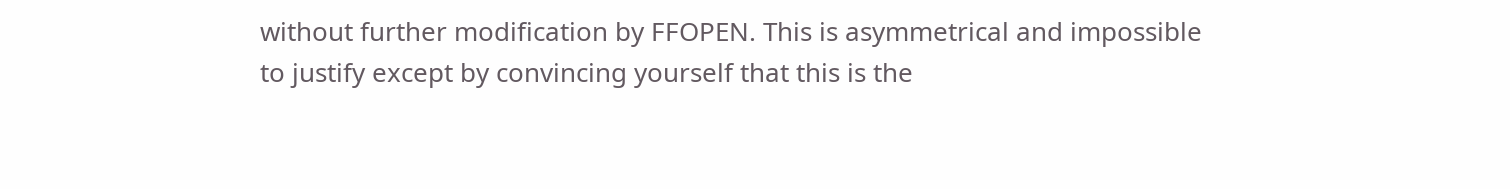without further modification by FFOPEN. This is asymmetrical and impossible to justify except by convincing yourself that this is the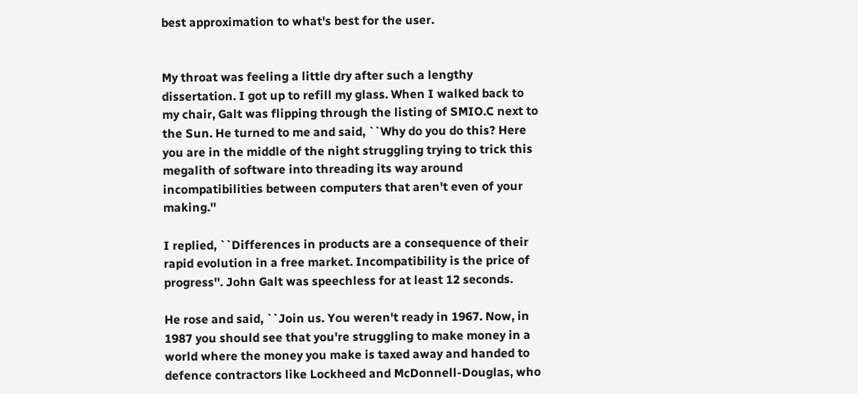best approximation to what's best for the user.


My throat was feeling a little dry after such a lengthy dissertation. I got up to refill my glass. When I walked back to my chair, Galt was flipping through the listing of SMIO.C next to the Sun. He turned to me and said, ``Why do you do this? Here you are in the middle of the night struggling trying to trick this megalith of software into threading its way around incompatibilities between computers that aren't even of your making.''

I replied, ``Differences in products are a consequence of their rapid evolution in a free market. Incompatibility is the price of progress''. John Galt was speechless for at least 12 seconds.

He rose and said, ``Join us. You weren't ready in 1967. Now, in 1987 you should see that you're struggling to make money in a world where the money you make is taxed away and handed to defence contractors like Lockheed and McDonnell-Douglas, who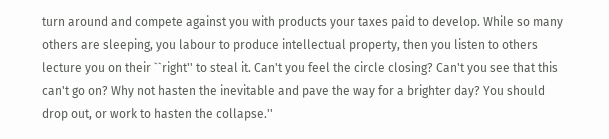turn around and compete against you with products your taxes paid to develop. While so many others are sleeping, you labour to produce intellectual property, then you listen to others lecture you on their ``right'' to steal it. Can't you feel the circle closing? Can't you see that this can't go on? Why not hasten the inevitable and pave the way for a brighter day? You should drop out, or work to hasten the collapse.''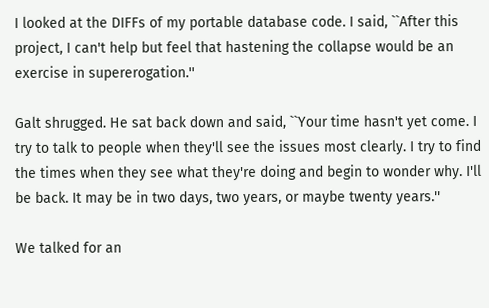I looked at the DIFFs of my portable database code. I said, ``After this project, I can't help but feel that hastening the collapse would be an exercise in supererogation.''

Galt shrugged. He sat back down and said, ``Your time hasn't yet come. I try to talk to people when they'll see the issues most clearly. I try to find the times when they see what they're doing and begin to wonder why. I'll be back. It may be in two days, two years, or maybe twenty years.''

We talked for an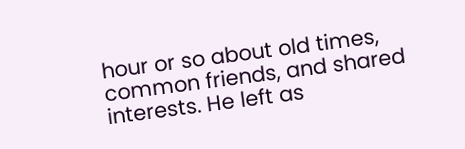hour or so about old times, common friends, and shared interests. He left as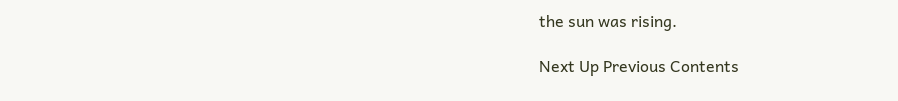the sun was rising.

Next Up Previous Contents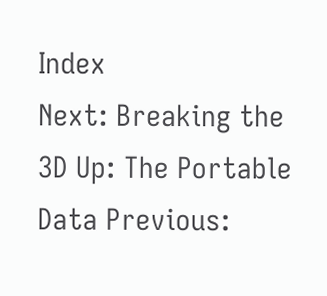Index
Next: Breaking the 3D Up: The Portable Data Previous: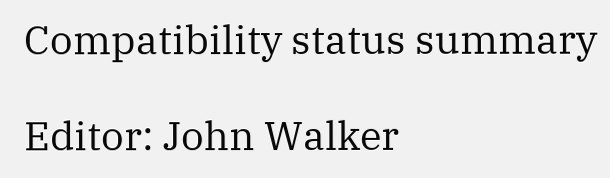Compatibility status summary

Editor: John Walker